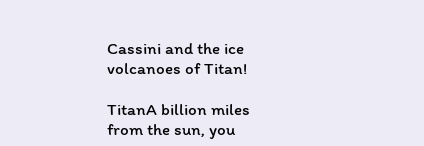Cassini and the ice volcanoes of Titan!

TitanA billion miles from the sun, you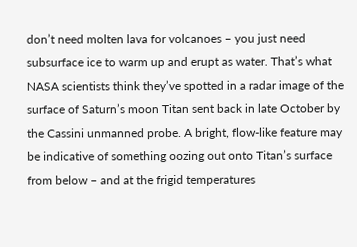don’t need molten lava for volcanoes – you just need subsurface ice to warm up and erupt as water. That’s what NASA scientists think they’ve spotted in a radar image of the surface of Saturn’s moon Titan sent back in late October by the Cassini unmanned probe. A bright, flow-like feature may be indicative of something oozing out onto Titan’s surface from below – and at the frigid temperatures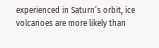experienced in Saturn’s orbit, ice volcanoes are more likely than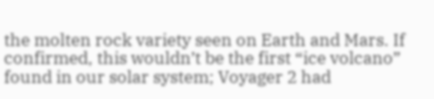the molten rock variety seen on Earth and Mars. If confirmed, this wouldn’t be the first “ice volcano” found in our solar system; Voyager 2 had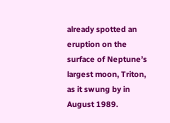already spotted an eruption on the surface of Neptune’s largest moon, Triton, as it swung by in August 1989.